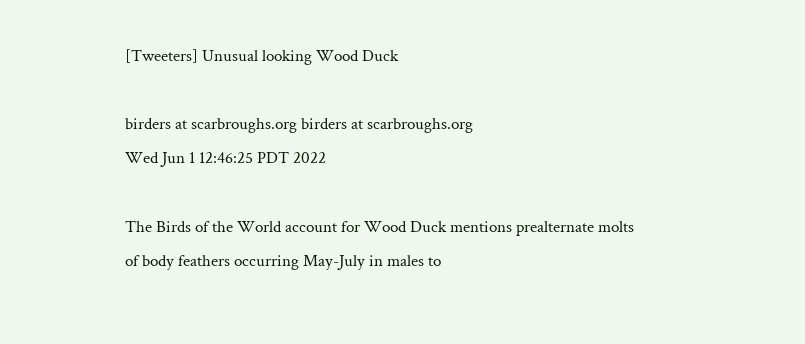[Tweeters] Unusual looking Wood Duck

birders at scarbroughs.org birders at scarbroughs.org
Wed Jun 1 12:46:25 PDT 2022

The Birds of the World account for Wood Duck mentions prealternate molts
of body feathers occurring May-July in males to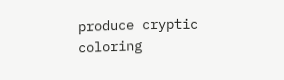produce cryptic coloring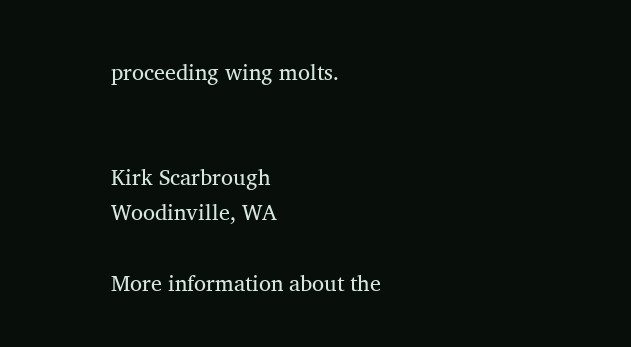proceeding wing molts.


Kirk Scarbrough
Woodinville, WA

More information about the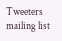Tweeters mailing list